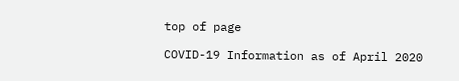top of page

COVID-19 Information as of April 2020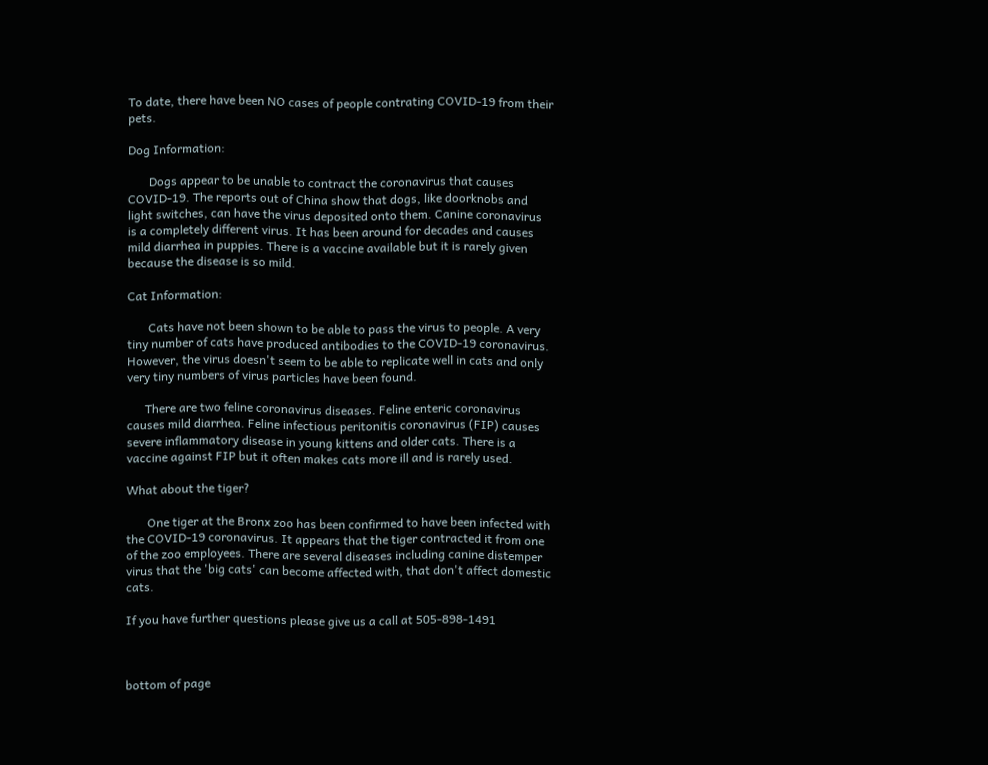To date, there have been NO cases of people contrating COVID-19 from their pets.

Dog Information:

       Dogs appear to be unable to contract the coronavirus that causes COVID-19. The reports out of China show that dogs, like doorknobs and light switches, can have the virus deposited onto them. Canine coronavirus is a completely different virus. It has been around for decades and causes mild diarrhea in puppies. There is a vaccine available but it is rarely given because the disease is so mild.

Cat Information:

       Cats have not been shown to be able to pass the virus to people. A very tiny number of cats have produced antibodies to the COVID-19 coronavirus. However, the virus doesn't seem to be able to replicate well in cats and only very tiny numbers of virus particles have been found.

      There are two feline coronavirus diseases. Feline enteric coronavirus causes mild diarrhea. Feline infectious peritonitis coronavirus (FIP) causes severe inflammatory disease in young kittens and older cats. There is a vaccine against FIP but it often makes cats more ill and is rarely used.

What about the tiger?

       One tiger at the Bronx zoo has been confirmed to have been infected with the COVID-19 coronavirus. It appears that the tiger contracted it from one of the zoo employees. There are several diseases including canine distemper virus that the 'big cats' can become affected with, that don't affect domestic cats.

If you have further questions please give us a call at 505-898-1491



bottom of page